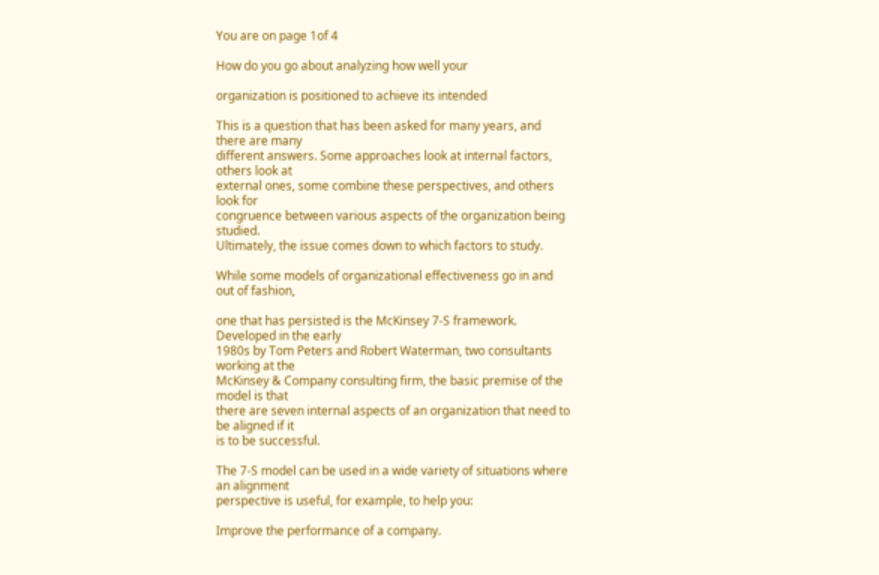You are on page 1of 4

How do you go about analyzing how well your

organization is positioned to achieve its intended

This is a question that has been asked for many years, and there are many
different answers. Some approaches look at internal factors, others look at
external ones, some combine these perspectives, and others look for
congruence between various aspects of the organization being studied.
Ultimately, the issue comes down to which factors to study.

While some models of organizational effectiveness go in and out of fashion,

one that has persisted is the McKinsey 7-S framework. Developed in the early
1980s by Tom Peters and Robert Waterman, two consultants working at the
McKinsey & Company consulting firm, the basic premise of the model is that
there are seven internal aspects of an organization that need to be aligned if it
is to be successful.

The 7-S model can be used in a wide variety of situations where an alignment
perspective is useful, for example, to help you:

Improve the performance of a company.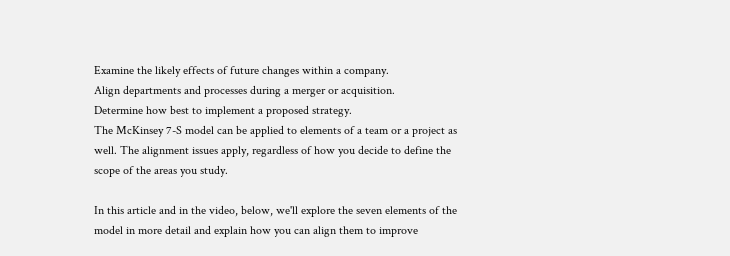Examine the likely effects of future changes within a company.
Align departments and processes during a merger or acquisition.
Determine how best to implement a proposed strategy.
The McKinsey 7-S model can be applied to elements of a team or a project as
well. The alignment issues apply, regardless of how you decide to define the
scope of the areas you study.

In this article and in the video, below, we'll explore the seven elements of the
model in more detail and explain how you can align them to improve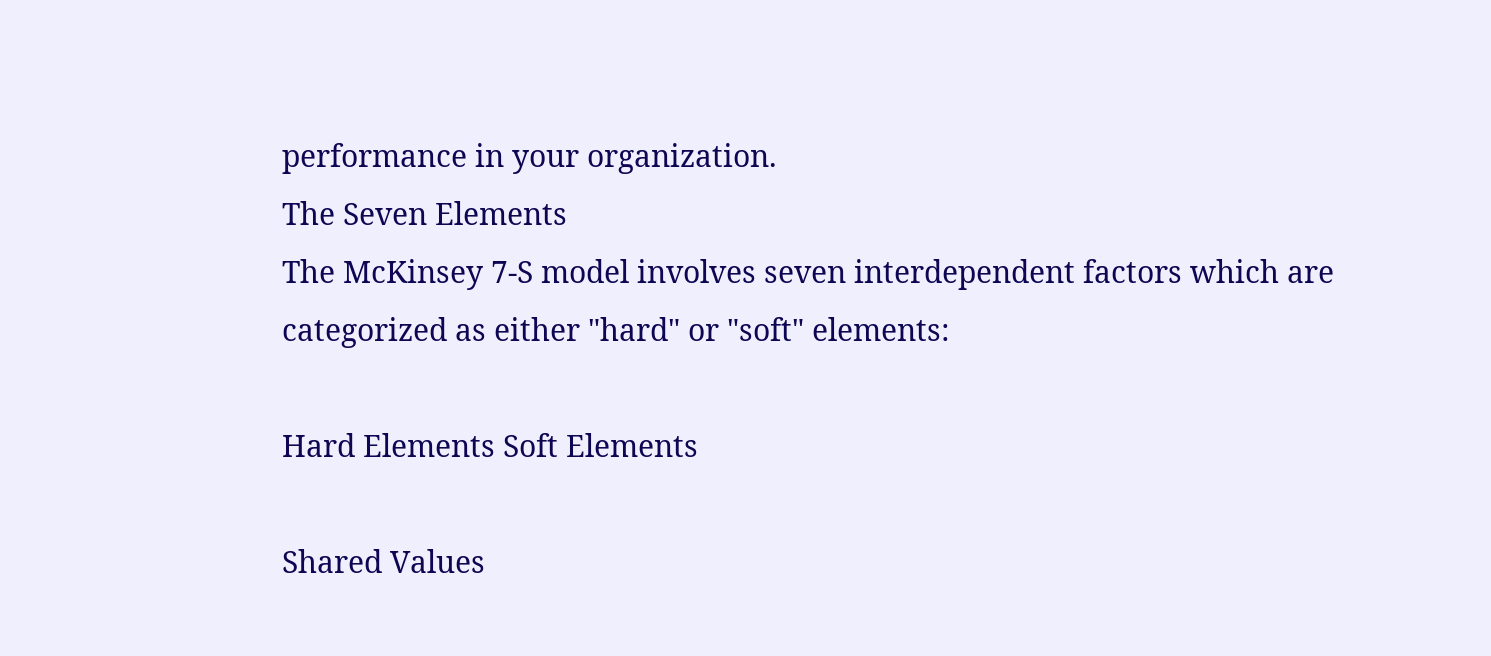performance in your organization.
The Seven Elements
The McKinsey 7-S model involves seven interdependent factors which are
categorized as either "hard" or "soft" elements:

Hard Elements Soft Elements

Shared Values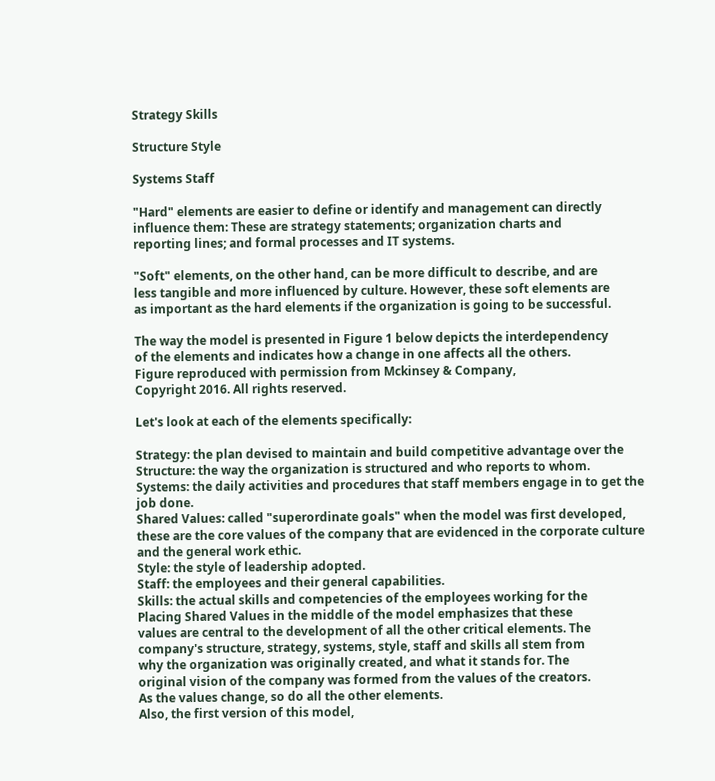Strategy Skills

Structure Style

Systems Staff

"Hard" elements are easier to define or identify and management can directly
influence them: These are strategy statements; organization charts and
reporting lines; and formal processes and IT systems.

"Soft" elements, on the other hand, can be more difficult to describe, and are
less tangible and more influenced by culture. However, these soft elements are
as important as the hard elements if the organization is going to be successful.

The way the model is presented in Figure 1 below depicts the interdependency
of the elements and indicates how a change in one affects all the others.
Figure reproduced with permission from Mckinsey & Company,
Copyright 2016. All rights reserved.

Let's look at each of the elements specifically:

Strategy: the plan devised to maintain and build competitive advantage over the
Structure: the way the organization is structured and who reports to whom.
Systems: the daily activities and procedures that staff members engage in to get the
job done.
Shared Values: called "superordinate goals" when the model was first developed,
these are the core values of the company that are evidenced in the corporate culture
and the general work ethic.
Style: the style of leadership adopted.
Staff: the employees and their general capabilities.
Skills: the actual skills and competencies of the employees working for the
Placing Shared Values in the middle of the model emphasizes that these
values are central to the development of all the other critical elements. The
company's structure, strategy, systems, style, staff and skills all stem from
why the organization was originally created, and what it stands for. The
original vision of the company was formed from the values of the creators.
As the values change, so do all the other elements.
Also, the first version of this model,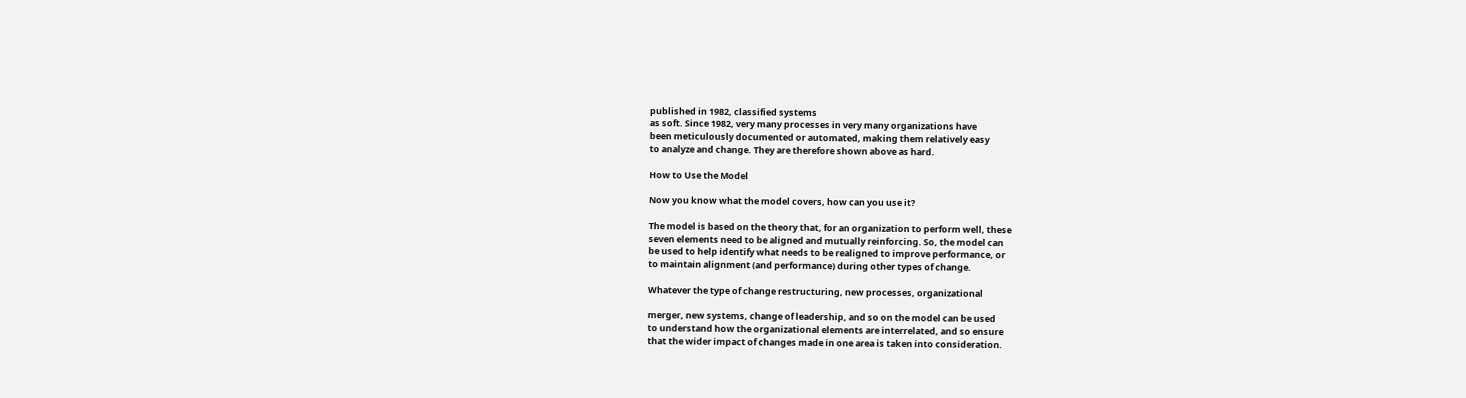published in 1982, classified systems
as soft. Since 1982, very many processes in very many organizations have
been meticulously documented or automated, making them relatively easy
to analyze and change. They are therefore shown above as hard.

How to Use the Model

Now you know what the model covers, how can you use it?

The model is based on the theory that, for an organization to perform well, these
seven elements need to be aligned and mutually reinforcing. So, the model can
be used to help identify what needs to be realigned to improve performance, or
to maintain alignment (and performance) during other types of change.

Whatever the type of change restructuring, new processes, organizational

merger, new systems, change of leadership, and so on the model can be used
to understand how the organizational elements are interrelated, and so ensure
that the wider impact of changes made in one area is taken into consideration.